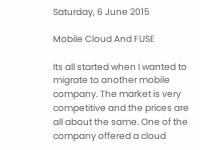Saturday, 6 June 2015

Mobile Cloud And FUSE

Its all started when I wanted to migrate to another mobile company. The market is very competitive and the prices are all about the same. One of the company offered a cloud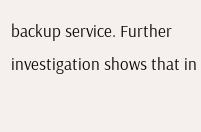backup service. Further investigation shows that in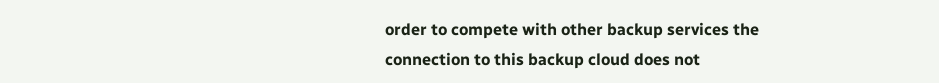order to compete with other backup services the connection to this backup cloud does not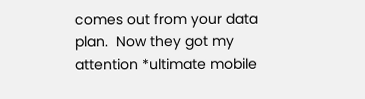comes out from your data plan.  Now they got my attention *ultimate mobile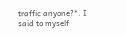traffic anyone?*. I said to myself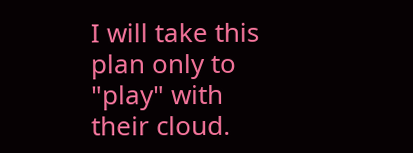I will take this plan only to "play" with their cloud.